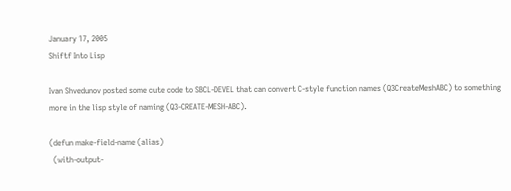January 17, 2005
Shiftf Into Lisp

Ivan Shvedunov posted some cute code to SBCL-DEVEL that can convert C-style function names (Q3CreateMeshABC) to something more in the lisp style of naming (Q3-CREATE-MESH-ABC).

(defun make-field-name (alias)
  (with-output-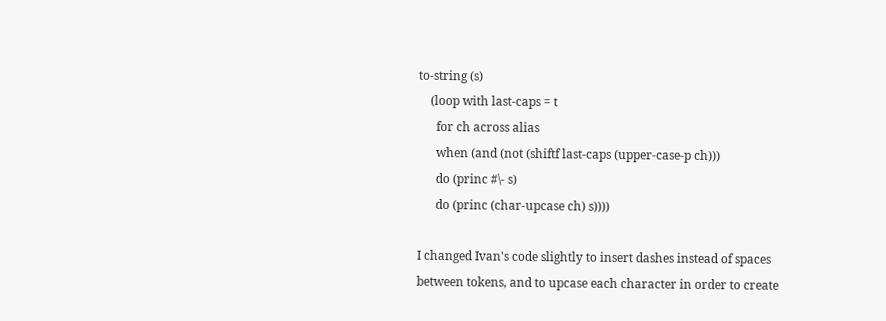to-string (s)
    (loop with last-caps = t
      for ch across alias
      when (and (not (shiftf last-caps (upper-case-p ch)))
      do (princ #\- s)
      do (princ (char-upcase ch) s))))

I changed Ivan's code slightly to insert dashes instead of spaces between tokens, and to upcase each character in order to create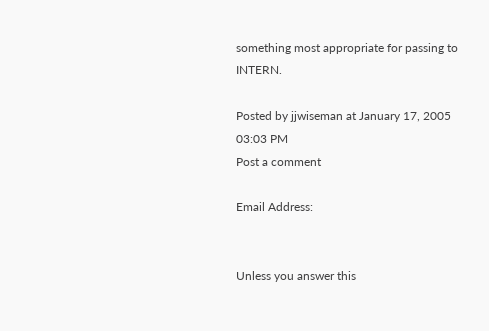something most appropriate for passing to INTERN.

Posted by jjwiseman at January 17, 2005 03:03 PM
Post a comment

Email Address:


Unless you answer this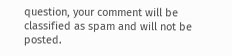question, your comment will be classified as spam and will not be posted.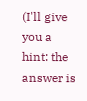(I'll give you a hint: the answer is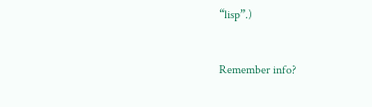“lisp”.)


Remember info?